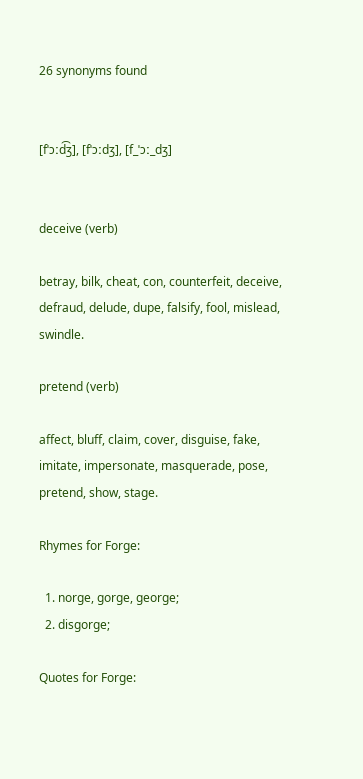26 synonyms found


[fˈɔːd͡ʒ], [fˈɔːdʒ], [f_ˈɔː_dʒ]


deceive (verb)

betray, bilk, cheat, con, counterfeit, deceive, defraud, delude, dupe, falsify, fool, mislead, swindle.

pretend (verb)

affect, bluff, claim, cover, disguise, fake, imitate, impersonate, masquerade, pose, pretend, show, stage.

Rhymes for Forge:

  1. norge, gorge, george;
  2. disgorge;

Quotes for Forge: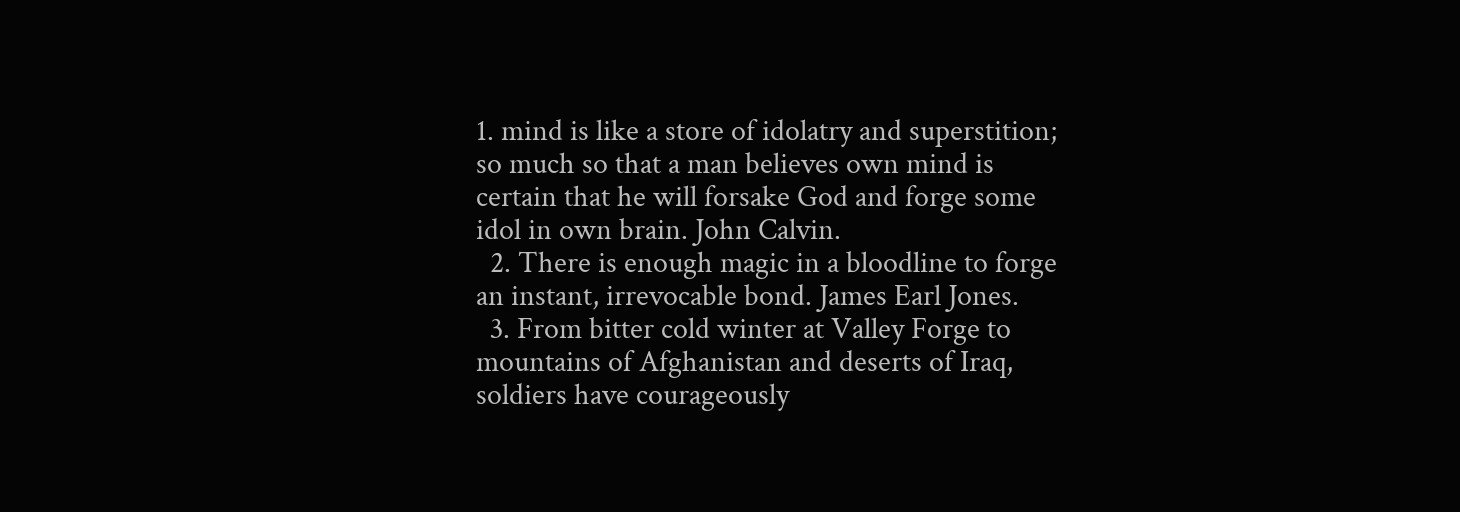1. mind is like a store of idolatry and superstition; so much so that a man believes own mind is certain that he will forsake God and forge some idol in own brain. John Calvin.
  2. There is enough magic in a bloodline to forge an instant, irrevocable bond. James Earl Jones.
  3. From bitter cold winter at Valley Forge to mountains of Afghanistan and deserts of Iraq, soldiers have courageously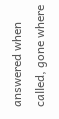answered when called, gone where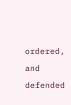ordered, and defended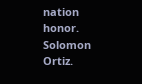nation honor. Solomon Ortiz.